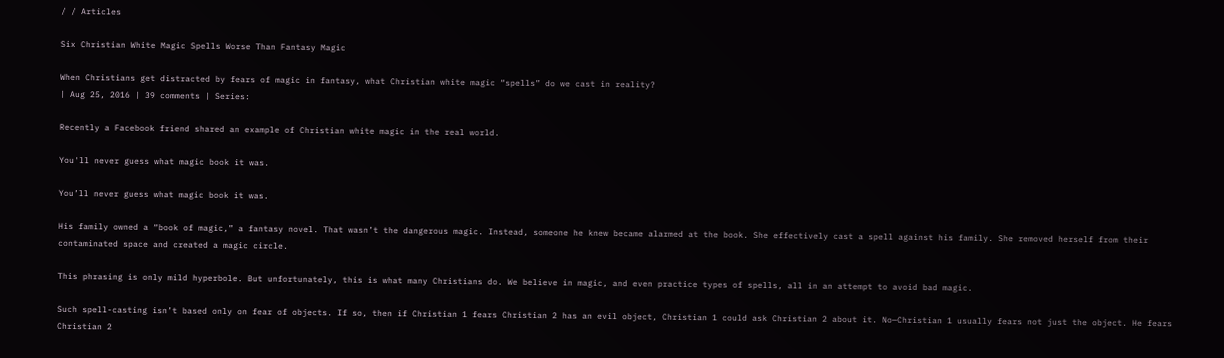/ / Articles

Six Christian White Magic Spells Worse Than Fantasy Magic

When Christians get distracted by fears of magic in fantasy, what Christian white magic “spells” do we cast in reality?
| Aug 25, 2016 | 39 comments | Series:

Recently a Facebook friend shared an example of Christian white magic in the real world.

You'll never guess what magic book it was.

You’ll never guess what magic book it was.

His family owned a “book of magic,” a fantasy novel. That wasn’t the dangerous magic. Instead, someone he knew became alarmed at the book. She effectively cast a spell against his family. She removed herself from their contaminated space and created a magic circle.

This phrasing is only mild hyperbole. But unfortunately, this is what many Christians do. We believe in magic, and even practice types of spells, all in an attempt to avoid bad magic.

Such spell-casting isn’t based only on fear of objects. If so, then if Christian 1 fears Christian 2 has an evil object, Christian 1 could ask Christian 2 about it. No—Christian 1 usually fears not just the object. He fears Christian 2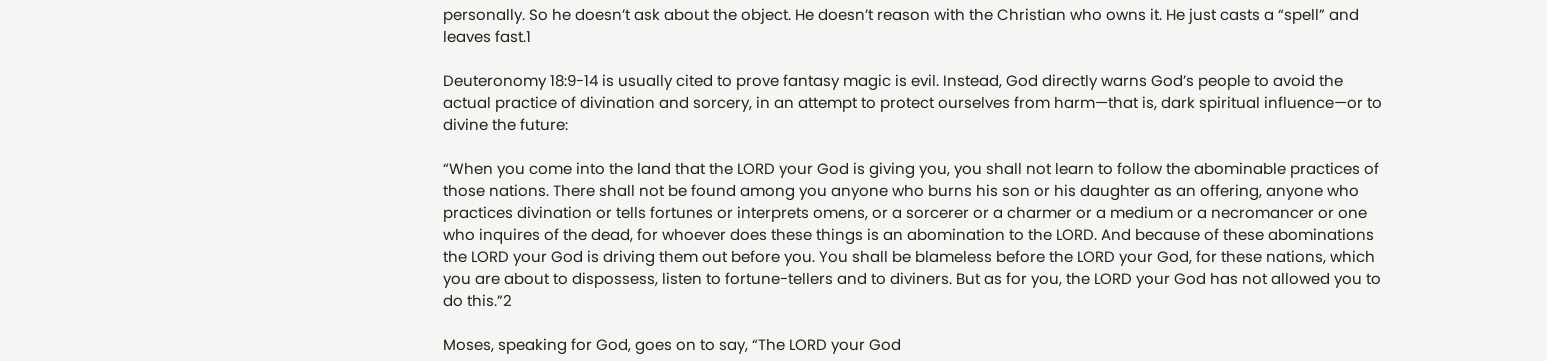personally. So he doesn’t ask about the object. He doesn’t reason with the Christian who owns it. He just casts a “spell” and leaves fast.1

Deuteronomy 18:9-14 is usually cited to prove fantasy magic is evil. Instead, God directly warns God’s people to avoid the actual practice of divination and sorcery, in an attempt to protect ourselves from harm—that is, dark spiritual influence—or to divine the future:

“When you come into the land that the LORD your God is giving you, you shall not learn to follow the abominable practices of those nations. There shall not be found among you anyone who burns his son or his daughter as an offering, anyone who practices divination or tells fortunes or interprets omens, or a sorcerer or a charmer or a medium or a necromancer or one who inquires of the dead, for whoever does these things is an abomination to the LORD. And because of these abominations the LORD your God is driving them out before you. You shall be blameless before the LORD your God, for these nations, which you are about to dispossess, listen to fortune-tellers and to diviners. But as for you, the LORD your God has not allowed you to do this.”2

Moses, speaking for God, goes on to say, “The LORD your God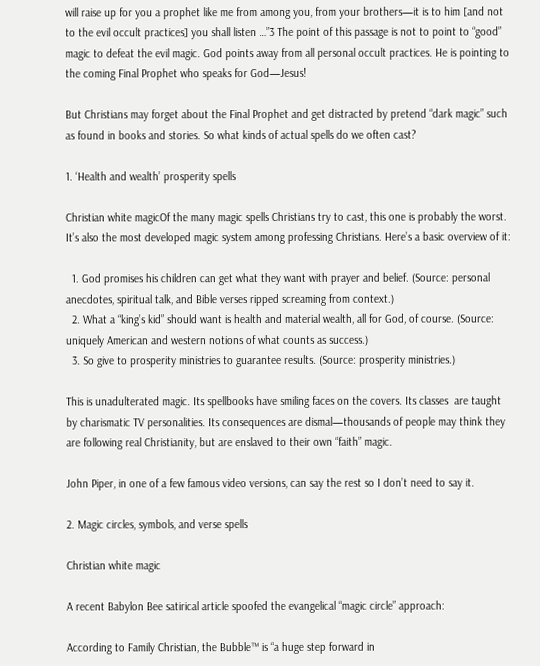will raise up for you a prophet like me from among you, from your brothers—it is to him [and not to the evil occult practices] you shall listen …”3 The point of this passage is not to point to “good” magic to defeat the evil magic. God points away from all personal occult practices. He is pointing to the coming Final Prophet who speaks for God—Jesus!

But Christians may forget about the Final Prophet and get distracted by pretend “dark magic” such as found in books and stories. So what kinds of actual spells do we often cast?

1. ‘Health and wealth’ prosperity spells

Christian white magicOf the many magic spells Christians try to cast, this one is probably the worst. It’s also the most developed magic system among professing Christians. Here’s a basic overview of it:

  1. God promises his children can get what they want with prayer and belief. (Source: personal anecdotes, spiritual talk, and Bible verses ripped screaming from context.)
  2. What a “king’s kid” should want is health and material wealth, all for God, of course. (Source: uniquely American and western notions of what counts as success.)
  3. So give to prosperity ministries to guarantee results. (Source: prosperity ministries.)

This is unadulterated magic. Its spellbooks have smiling faces on the covers. Its classes  are taught by charismatic TV personalities. Its consequences are dismal—thousands of people may think they are following real Christianity, but are enslaved to their own “faith” magic.

John Piper, in one of a few famous video versions, can say the rest so I don’t need to say it.

2. Magic circles, symbols, and verse spells

Christian white magic

A recent Babylon Bee satirical article spoofed the evangelical “magic circle” approach:

According to Family Christian, the Bubble™ is “a huge step forward in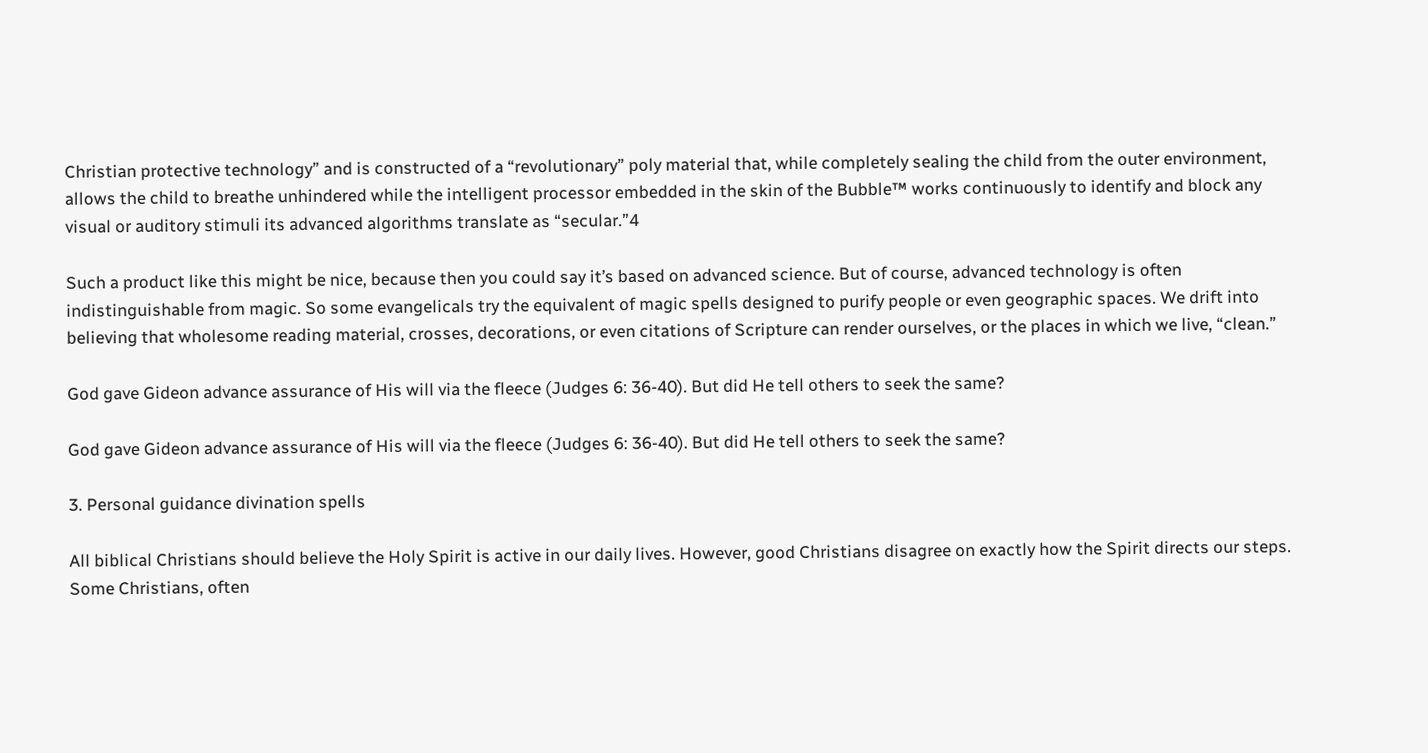Christian protective technology” and is constructed of a “revolutionary” poly material that, while completely sealing the child from the outer environment, allows the child to breathe unhindered while the intelligent processor embedded in the skin of the Bubble™ works continuously to identify and block any visual or auditory stimuli its advanced algorithms translate as “secular.”4

Such a product like this might be nice, because then you could say it’s based on advanced science. But of course, advanced technology is often indistinguishable from magic. So some evangelicals try the equivalent of magic spells designed to purify people or even geographic spaces. We drift into believing that wholesome reading material, crosses, decorations, or even citations of Scripture can render ourselves, or the places in which we live, “clean.”

God gave Gideon advance assurance of His will via the fleece (Judges 6: 36-40). But did He tell others to seek the same?

God gave Gideon advance assurance of His will via the fleece (Judges 6: 36-40). But did He tell others to seek the same?

3. Personal guidance divination spells

All biblical Christians should believe the Holy Spirit is active in our daily lives. However, good Christians disagree on exactly how the Spirit directs our steps. Some Christians, often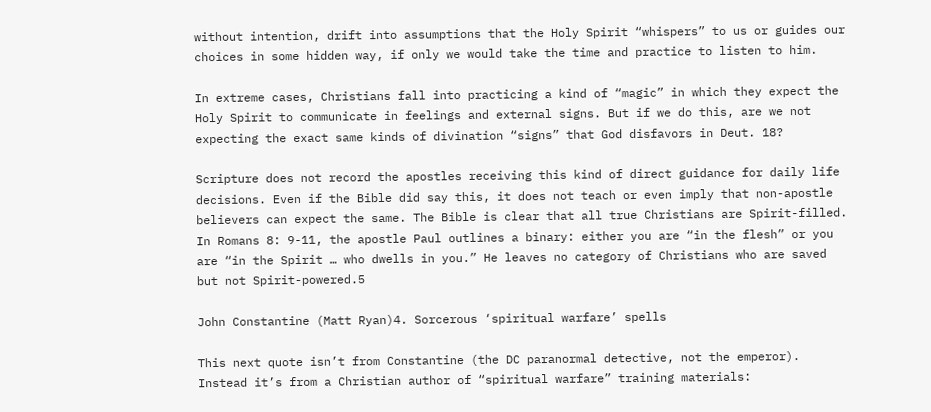without intention, drift into assumptions that the Holy Spirit “whispers” to us or guides our choices in some hidden way, if only we would take the time and practice to listen to him.

In extreme cases, Christians fall into practicing a kind of “magic” in which they expect the Holy Spirit to communicate in feelings and external signs. But if we do this, are we not expecting the exact same kinds of divination “signs” that God disfavors in Deut. 18?

Scripture does not record the apostles receiving this kind of direct guidance for daily life decisions. Even if the Bible did say this, it does not teach or even imply that non-apostle believers can expect the same. The Bible is clear that all true Christians are Spirit-filled. In Romans 8: 9-11, the apostle Paul outlines a binary: either you are “in the flesh” or you are “in the Spirit … who dwells in you.” He leaves no category of Christians who are saved but not Spirit-powered.5

John Constantine (Matt Ryan)4. Sorcerous ‘spiritual warfare’ spells

This next quote isn’t from Constantine (the DC paranormal detective, not the emperor). Instead it’s from a Christian author of “spiritual warfare” training materials: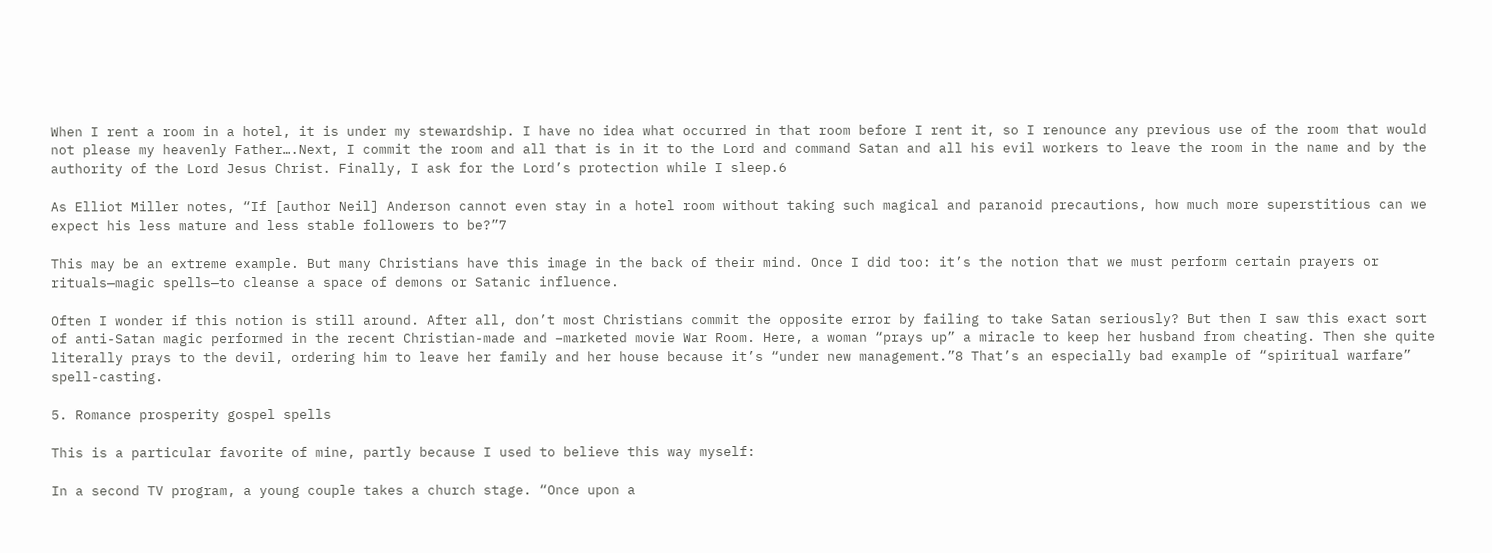When I rent a room in a hotel, it is under my stewardship. I have no idea what occurred in that room before I rent it, so I renounce any previous use of the room that would not please my heavenly Father….Next, I commit the room and all that is in it to the Lord and command Satan and all his evil workers to leave the room in the name and by the authority of the Lord Jesus Christ. Finally, I ask for the Lord’s protection while I sleep.6

As Elliot Miller notes, “If [author Neil] Anderson cannot even stay in a hotel room without taking such magical and paranoid precautions, how much more superstitious can we expect his less mature and less stable followers to be?”7

This may be an extreme example. But many Christians have this image in the back of their mind. Once I did too: it’s the notion that we must perform certain prayers or rituals—magic spells—to cleanse a space of demons or Satanic influence.

Often I wonder if this notion is still around. After all, don’t most Christians commit the opposite error by failing to take Satan seriously? But then I saw this exact sort of anti-Satan magic performed in the recent Christian-made and –marketed movie War Room. Here, a woman “prays up” a miracle to keep her husband from cheating. Then she quite literally prays to the devil, ordering him to leave her family and her house because it’s “under new management.”8 That’s an especially bad example of “spiritual warfare” spell-casting.

5. Romance prosperity gospel spells

This is a particular favorite of mine, partly because I used to believe this way myself:

In a second TV program, a young couple takes a church stage. “Once upon a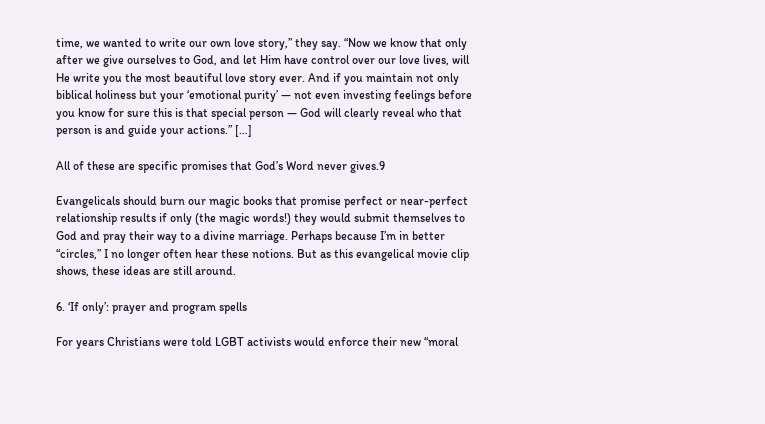time, we wanted to write our own love story,” they say. “Now we know that only after we give ourselves to God, and let Him have control over our love lives, will He write you the most beautiful love story ever. And if you maintain not only biblical holiness but your ‘emotional purity’ — not even investing feelings before you know for sure this is that special person — God will clearly reveal who that person is and guide your actions.” […]

All of these are specific promises that God’s Word never gives.9

Evangelicals should burn our magic books that promise perfect or near-perfect relationship results if only (the magic words!) they would submit themselves to God and pray their way to a divine marriage. Perhaps because I’m in better “circles,” I no longer often hear these notions. But as this evangelical movie clip shows, these ideas are still around.

6. ‘If only’: prayer and program spells

For years Christians were told LGBT activists would enforce their new “moral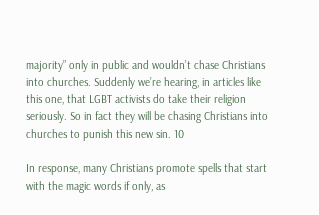majority” only in public and wouldn’t chase Christians into churches. Suddenly we’re hearing, in articles like this one, that LGBT activists do take their religion seriously. So in fact they will be chasing Christians into churches to punish this new sin. 10

In response, many Christians promote spells that start with the magic words if only, as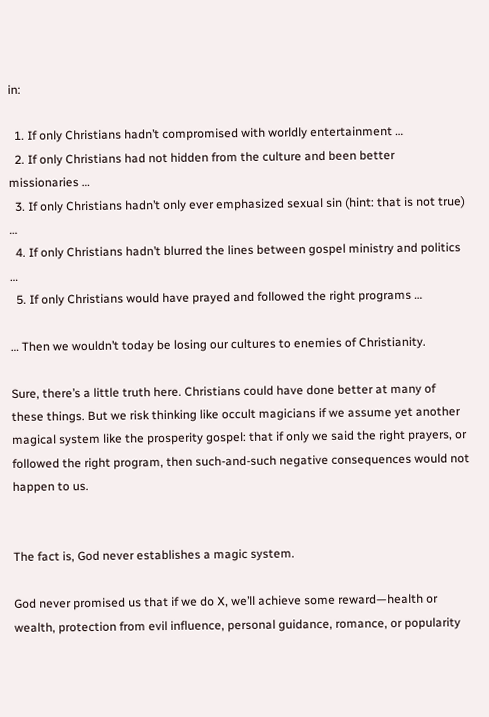in:

  1. If only Christians hadn’t compromised with worldly entertainment …
  2. If only Christians had not hidden from the culture and been better missionaries …
  3. If only Christians hadn’t only ever emphasized sexual sin (hint: that is not true) …
  4. If only Christians hadn’t blurred the lines between gospel ministry and politics …
  5. If only Christians would have prayed and followed the right programs …

… Then we wouldn’t today be losing our cultures to enemies of Christianity.

Sure, there’s a little truth here. Christians could have done better at many of these things. But we risk thinking like occult magicians if we assume yet another magical system like the prosperity gospel: that if only we said the right prayers, or followed the right program, then such-and-such negative consequences would not happen to us.


The fact is, God never establishes a magic system.

God never promised us that if we do X, we’ll achieve some reward—health or wealth, protection from evil influence, personal guidance, romance, or popularity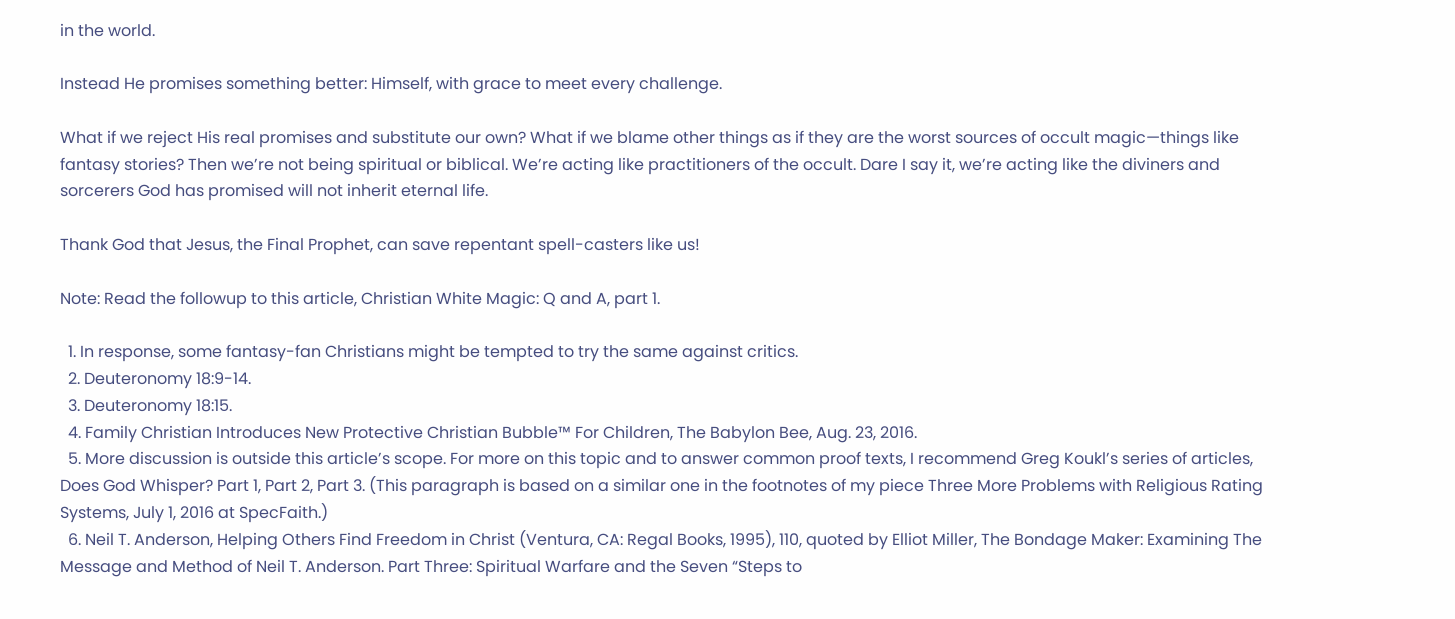in the world.

Instead He promises something better: Himself, with grace to meet every challenge.

What if we reject His real promises and substitute our own? What if we blame other things as if they are the worst sources of occult magic—things like fantasy stories? Then we’re not being spiritual or biblical. We’re acting like practitioners of the occult. Dare I say it, we’re acting like the diviners and sorcerers God has promised will not inherit eternal life.

Thank God that Jesus, the Final Prophet, can save repentant spell-casters like us!

Note: Read the followup to this article, Christian White Magic: Q and A, part 1.

  1. In response, some fantasy-fan Christians might be tempted to try the same against critics.
  2. Deuteronomy 18:9-14.
  3. Deuteronomy 18:15.
  4. Family Christian Introduces New Protective Christian Bubble™ For Children, The Babylon Bee, Aug. 23, 2016.
  5. More discussion is outside this article’s scope. For more on this topic and to answer common proof texts, I recommend Greg Koukl’s series of articles, Does God Whisper? Part 1, Part 2, Part 3. (This paragraph is based on a similar one in the footnotes of my piece Three More Problems with Religious Rating Systems, July 1, 2016 at SpecFaith.)
  6. Neil T. Anderson, Helping Others Find Freedom in Christ (Ventura, CA: Regal Books, 1995), 110, quoted by Elliot Miller, The Bondage Maker: Examining The Message and Method of Neil T. Anderson. Part Three: Spiritual Warfare and the Seven “Steps to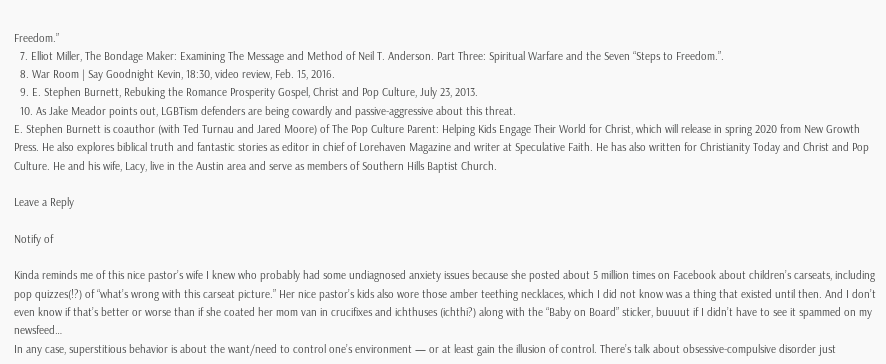Freedom.”
  7. Elliot Miller, The Bondage Maker: Examining The Message and Method of Neil T. Anderson. Part Three: Spiritual Warfare and the Seven “Steps to Freedom.”.
  8. War Room | Say Goodnight Kevin, 18:30, video review, Feb. 15, 2016.
  9. E. Stephen Burnett, Rebuking the Romance Prosperity Gospel, Christ and Pop Culture, July 23, 2013.
  10. As Jake Meador points out, LGBTism defenders are being cowardly and passive-aggressive about this threat.
E. Stephen Burnett is coauthor (with Ted Turnau and Jared Moore) of The Pop Culture Parent: Helping Kids Engage Their World for Christ, which will release in spring 2020 from New Growth Press. He also explores biblical truth and fantastic stories as editor in chief of Lorehaven Magazine and writer at Speculative Faith. He has also written for Christianity Today and Christ and Pop Culture. He and his wife, Lacy, live in the Austin area and serve as members of Southern Hills Baptist Church.

Leave a Reply

Notify of

Kinda reminds me of this nice pastor’s wife I knew who probably had some undiagnosed anxiety issues because she posted about 5 million times on Facebook about children’s carseats, including pop quizzes(!?) of “what’s wrong with this carseat picture.” Her nice pastor’s kids also wore those amber teething necklaces, which I did not know was a thing that existed until then. And I don’t even know if that’s better or worse than if she coated her mom van in crucifixes and ichthuses (ichthi?) along with the “Baby on Board” sticker, buuuut if I didn’t have to see it spammed on my newsfeed…
In any case, superstitious behavior is about the want/need to control one’s environment — or at least gain the illusion of control. There’s talk about obsessive-compulsive disorder just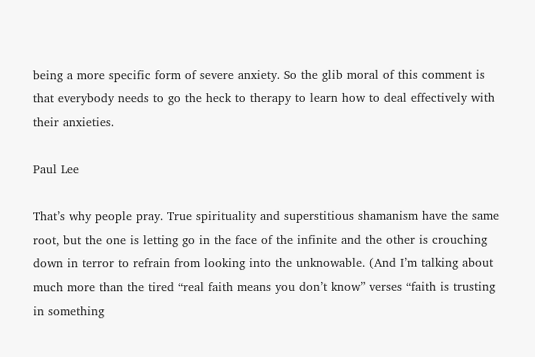being a more specific form of severe anxiety. So the glib moral of this comment is that everybody needs to go the heck to therapy to learn how to deal effectively with their anxieties.

Paul Lee

That’s why people pray. True spirituality and superstitious shamanism have the same root, but the one is letting go in the face of the infinite and the other is crouching down in terror to refrain from looking into the unknowable. (And I’m talking about much more than the tired “real faith means you don’t know” verses “faith is trusting in something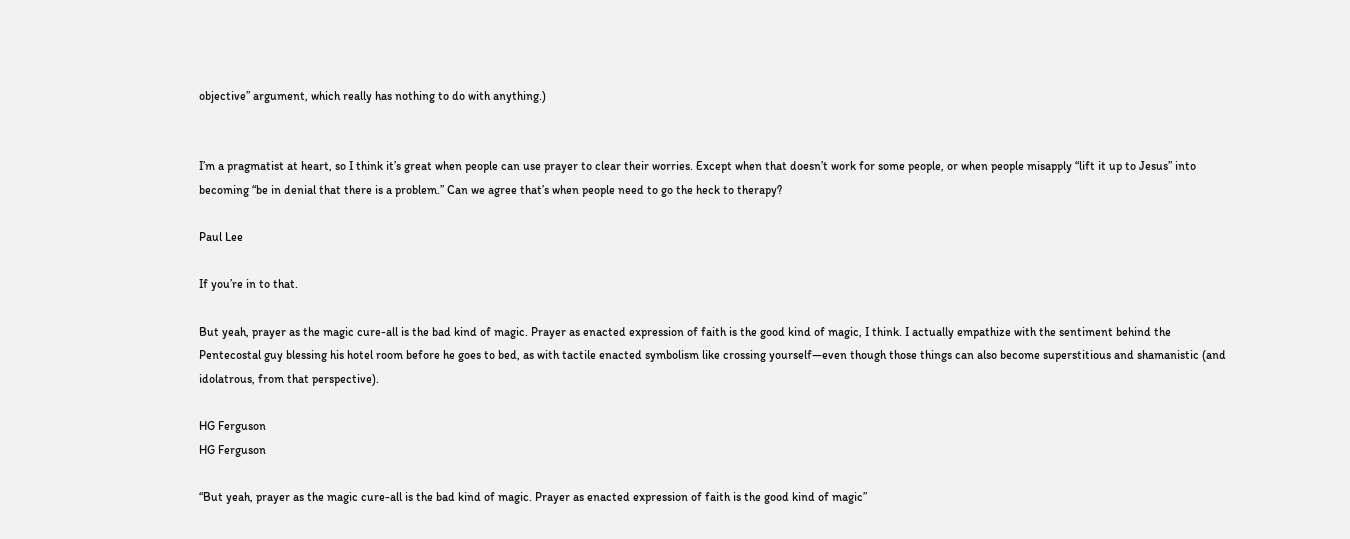objective” argument, which really has nothing to do with anything.)


I’m a pragmatist at heart, so I think it’s great when people can use prayer to clear their worries. Except when that doesn’t work for some people, or when people misapply “lift it up to Jesus” into becoming “be in denial that there is a problem.” Can we agree that’s when people need to go the heck to therapy?

Paul Lee

If you’re in to that.

But yeah, prayer as the magic cure-all is the bad kind of magic. Prayer as enacted expression of faith is the good kind of magic, I think. I actually empathize with the sentiment behind the Pentecostal guy blessing his hotel room before he goes to bed, as with tactile enacted symbolism like crossing yourself—even though those things can also become superstitious and shamanistic (and idolatrous, from that perspective).

HG Ferguson
HG Ferguson

“But yeah, prayer as the magic cure-all is the bad kind of magic. Prayer as enacted expression of faith is the good kind of magic”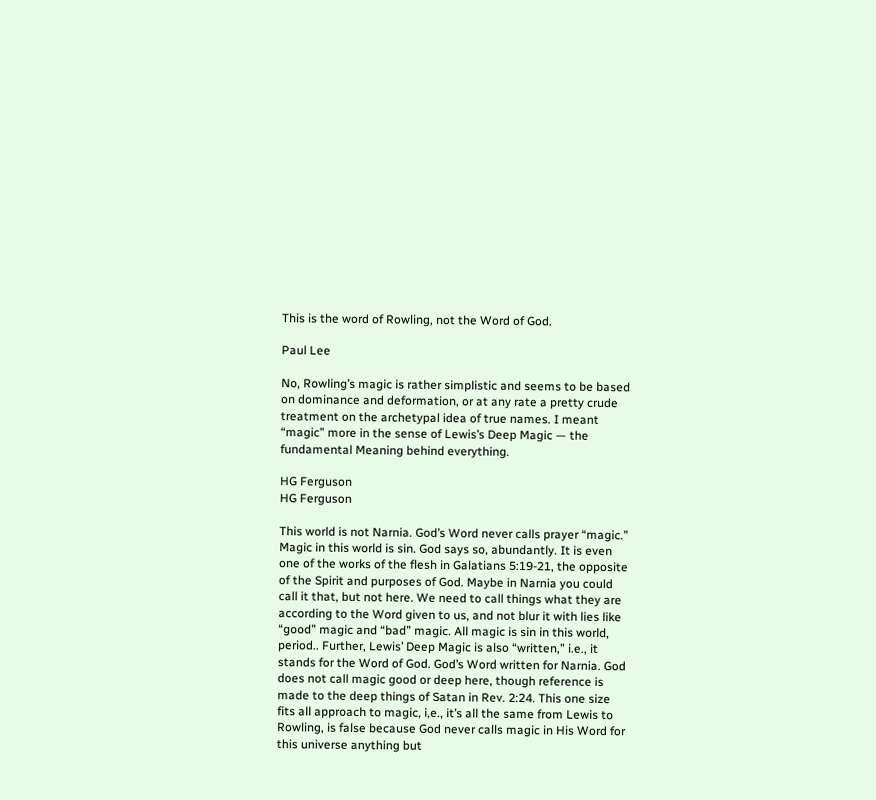This is the word of Rowling, not the Word of God.

Paul Lee

No, Rowling’s magic is rather simplistic and seems to be based on dominance and deformation, or at any rate a pretty crude treatment on the archetypal idea of true names. I meant “magic” more in the sense of Lewis’s Deep Magic — the fundamental Meaning behind everything.

HG Ferguson
HG Ferguson

This world is not Narnia. God’s Word never calls prayer “magic.” Magic in this world is sin. God says so, abundantly. It is even one of the works of the flesh in Galatians 5:19-21, the opposite of the Spirit and purposes of God. Maybe in Narnia you could call it that, but not here. We need to call things what they are according to the Word given to us, and not blur it with lies like “good” magic and “bad” magic. All magic is sin in this world, period.. Further, Lewis’ Deep Magic is also “written,” i.e., it stands for the Word of God. God’s Word written for Narnia. God does not call magic good or deep here, though reference is made to the deep things of Satan in Rev. 2:24. This one size fits all approach to magic, i,e., it’s all the same from Lewis to Rowling, is false because God never calls magic in His Word for this universe anything but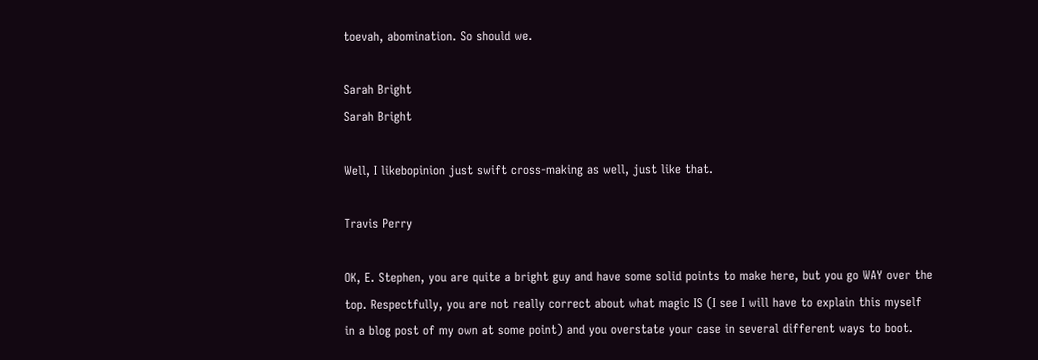toevah, abomination. So should we.

Sarah Bright
Sarah Bright

Well, I likebopinion just swift cross-making as well, just like that.

Travis Perry

OK, E. Stephen, you are quite a bright guy and have some solid points to make here, but you go WAY over the top. Respectfully, you are not really correct about what magic IS (I see I will have to explain this myself in a blog post of my own at some point) and you overstate your case in several different ways to boot.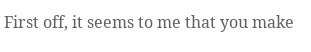First off, it seems to me that you make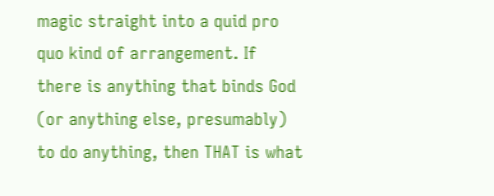magic straight into a quid pro quo kind of arrangement. If there is anything that binds God (or anything else, presumably) to do anything, then THAT is what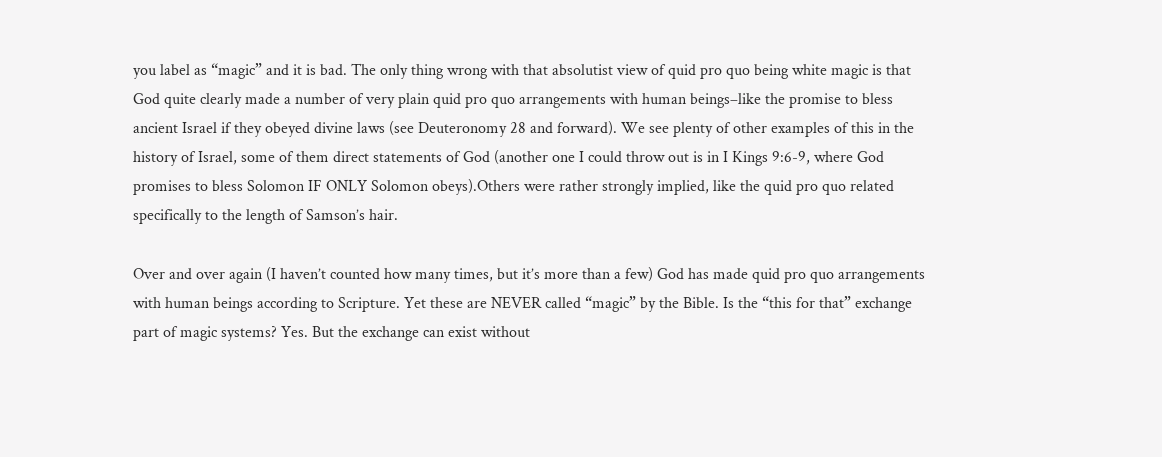you label as “magic” and it is bad. The only thing wrong with that absolutist view of quid pro quo being white magic is that God quite clearly made a number of very plain quid pro quo arrangements with human beings–like the promise to bless ancient Israel if they obeyed divine laws (see Deuteronomy 28 and forward). We see plenty of other examples of this in the history of Israel, some of them direct statements of God (another one I could throw out is in I Kings 9:6-9, where God promises to bless Solomon IF ONLY Solomon obeys).Others were rather strongly implied, like the quid pro quo related specifically to the length of Samson’s hair.

Over and over again (I haven’t counted how many times, but it’s more than a few) God has made quid pro quo arrangements with human beings according to Scripture. Yet these are NEVER called “magic” by the Bible. Is the “this for that” exchange part of magic systems? Yes. But the exchange can exist without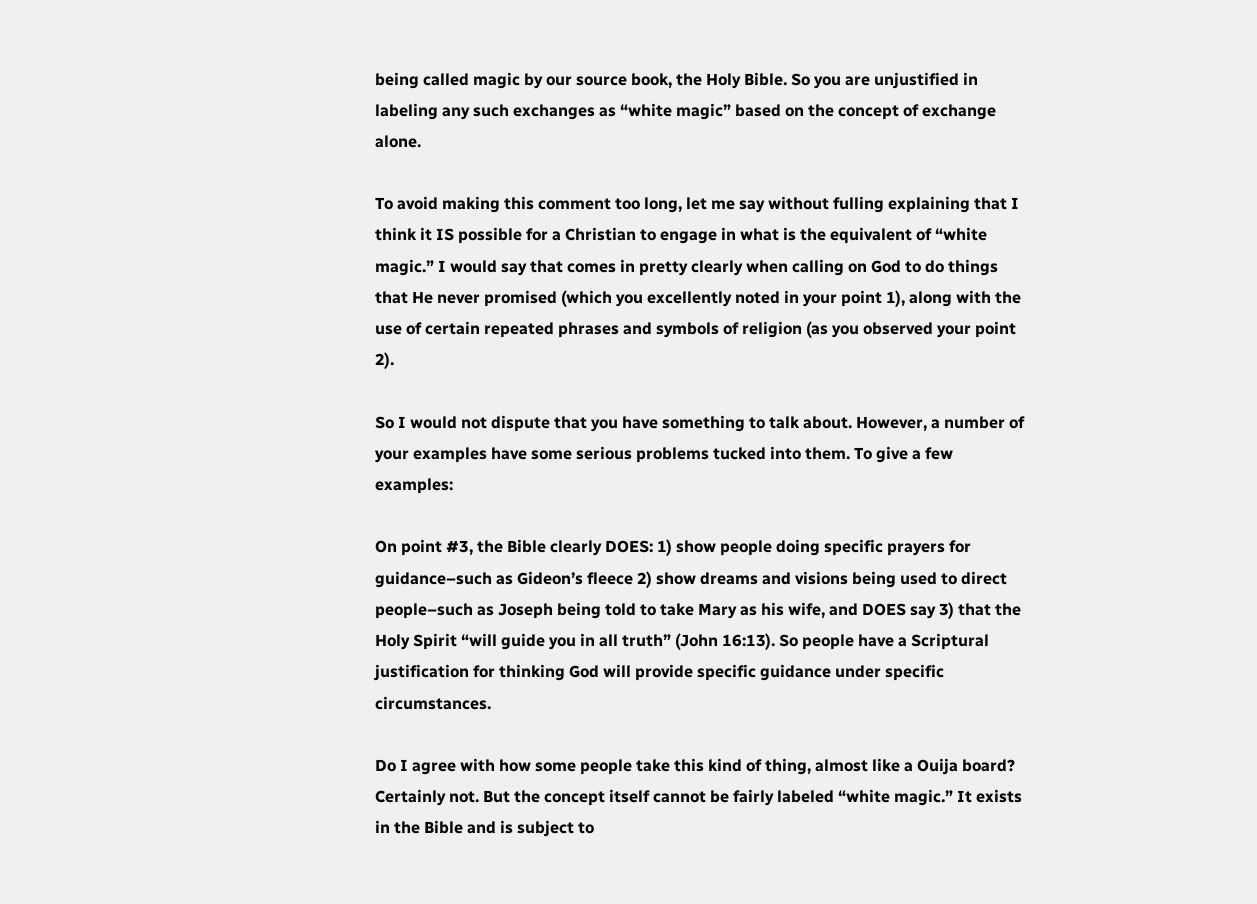being called magic by our source book, the Holy Bible. So you are unjustified in labeling any such exchanges as “white magic” based on the concept of exchange alone.

To avoid making this comment too long, let me say without fulling explaining that I think it IS possible for a Christian to engage in what is the equivalent of “white magic.” I would say that comes in pretty clearly when calling on God to do things that He never promised (which you excellently noted in your point 1), along with the use of certain repeated phrases and symbols of religion (as you observed your point 2).

So I would not dispute that you have something to talk about. However, a number of your examples have some serious problems tucked into them. To give a few examples:

On point #3, the Bible clearly DOES: 1) show people doing specific prayers for guidance–such as Gideon’s fleece 2) show dreams and visions being used to direct people–such as Joseph being told to take Mary as his wife, and DOES say 3) that the Holy Spirit “will guide you in all truth” (John 16:13). So people have a Scriptural justification for thinking God will provide specific guidance under specific circumstances.

Do I agree with how some people take this kind of thing, almost like a Ouija board? Certainly not. But the concept itself cannot be fairly labeled “white magic.” It exists in the Bible and is subject to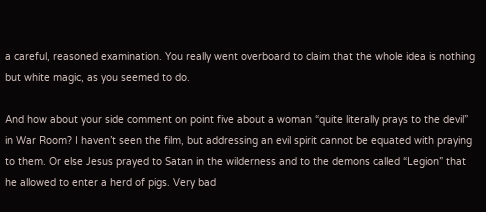a careful, reasoned examination. You really went overboard to claim that the whole idea is nothing but white magic, as you seemed to do.

And how about your side comment on point five about a woman “quite literally prays to the devil” in War Room? I haven’t seen the film, but addressing an evil spirit cannot be equated with praying to them. Or else Jesus prayed to Satan in the wilderness and to the demons called “Legion” that he allowed to enter a herd of pigs. Very bad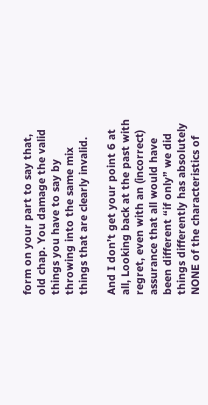form on your part to say that, old chap. You damage the valid things you have to say by throwing into the same mix things that are clearly invalid.

And I don’t get your point 6 at all, Looking back at the past with regret, even with an (incorrect) assurance that all would have been different “if only” we did things differently has absolutely NONE of the characteristics of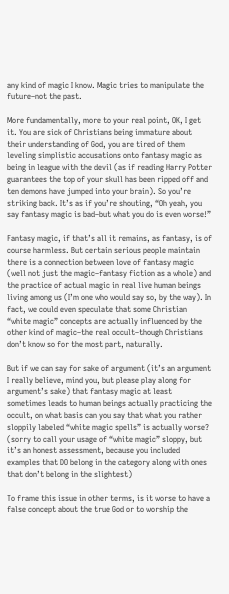any kind of magic I know. Magic tries to manipulate the future–not the past.

More fundamentally, more to your real point, OK, I get it. You are sick of Christians being immature about their understanding of God, you are tired of them leveling simplistic accusations onto fantasy magic as being in league with the devil (as if reading Harry Potter guarantees the top of your skull has been ripped off and ten demons have jumped into your brain). So you’re striking back. It’s as if you’re shouting, “Oh yeah, you say fantasy magic is bad–but what you do is even worse!”

Fantasy magic, if that’s all it remains, as fantasy, is of course harmless. But certain serious people maintain there is a connection between love of fantasy magic (well not just the magic–fantasy fiction as a whole) and the practice of actual magic in real live human beings living among us (I’m one who would say so, by the way). In fact, we could even speculate that some Christian “white magic” concepts are actually influenced by the other kind of magic–the real occult–though Christians don’t know so for the most part, naturally.

But if we can say for sake of argument (it’s an argument I really believe, mind you, but please play along for argument’s sake) that fantasy magic at least sometimes leads to human beings actually practicing the occult, on what basis can you say that what you rather sloppily labeled “white magic spells” is actually worse? (sorry to call your usage of “white magic” sloppy, but it’s an honest assessment, because you included examples that DO belong in the category along with ones that don’t belong in the slightest)

To frame this issue in other terms, is it worse to have a false concept about the true God or to worship the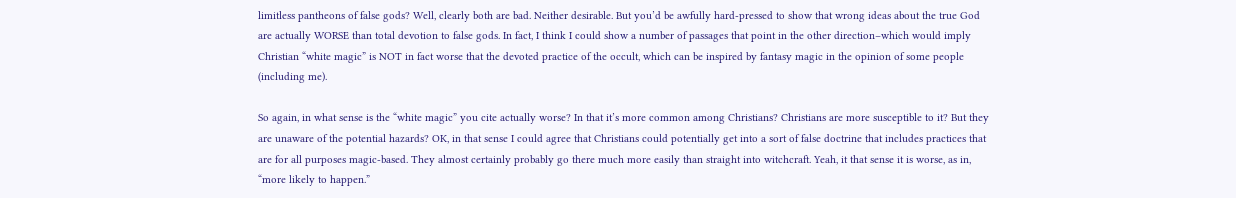limitless pantheons of false gods? Well, clearly both are bad. Neither desirable. But you’d be awfully hard-pressed to show that wrong ideas about the true God are actually WORSE than total devotion to false gods. In fact, I think I could show a number of passages that point in the other direction–which would imply Christian “white magic” is NOT in fact worse that the devoted practice of the occult, which can be inspired by fantasy magic in the opinion of some people (including me).

So again, in what sense is the “white magic” you cite actually worse? In that it’s more common among Christians? Christians are more susceptible to it? But they are unaware of the potential hazards? OK, in that sense I could agree that Christians could potentially get into a sort of false doctrine that includes practices that are for all purposes magic-based. They almost certainly probably go there much more easily than straight into witchcraft. Yeah, it that sense it is worse, as in, “more likely to happen.”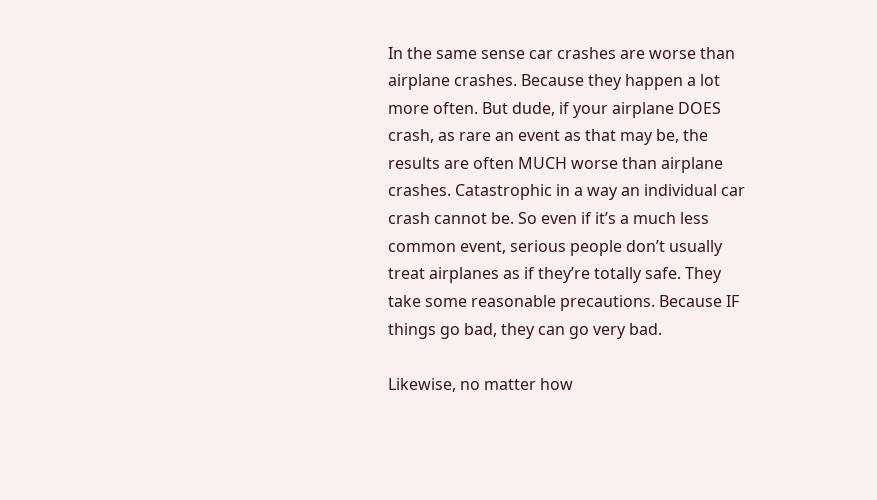In the same sense car crashes are worse than airplane crashes. Because they happen a lot more often. But dude, if your airplane DOES crash, as rare an event as that may be, the results are often MUCH worse than airplane crashes. Catastrophic in a way an individual car crash cannot be. So even if it’s a much less common event, serious people don’t usually treat airplanes as if they’re totally safe. They take some reasonable precautions. Because IF things go bad, they can go very bad.

Likewise, no matter how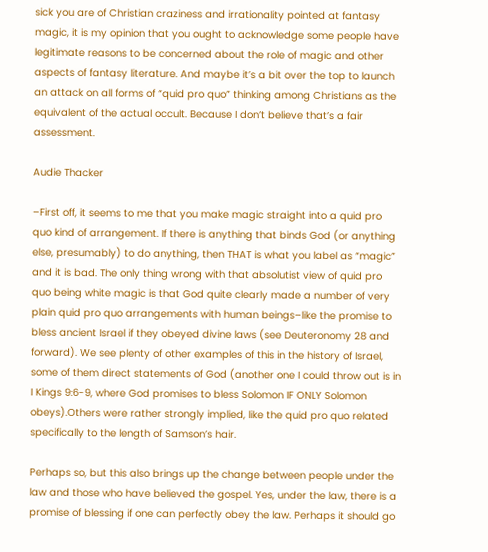sick you are of Christian craziness and irrationality pointed at fantasy magic, it is my opinion that you ought to acknowledge some people have legitimate reasons to be concerned about the role of magic and other aspects of fantasy literature. And maybe it’s a bit over the top to launch an attack on all forms of “quid pro quo” thinking among Christians as the equivalent of the actual occult. Because I don’t believe that’s a fair assessment.

Audie Thacker

–First off, it seems to me that you make magic straight into a quid pro quo kind of arrangement. If there is anything that binds God (or anything else, presumably) to do anything, then THAT is what you label as “magic” and it is bad. The only thing wrong with that absolutist view of quid pro quo being white magic is that God quite clearly made a number of very plain quid pro quo arrangements with human beings–like the promise to bless ancient Israel if they obeyed divine laws (see Deuteronomy 28 and forward). We see plenty of other examples of this in the history of Israel, some of them direct statements of God (another one I could throw out is in I Kings 9:6-9, where God promises to bless Solomon IF ONLY Solomon obeys).Others were rather strongly implied, like the quid pro quo related specifically to the length of Samson’s hair.

Perhaps so, but this also brings up the change between people under the law and those who have believed the gospel. Yes, under the law, there is a promise of blessing if one can perfectly obey the law. Perhaps it should go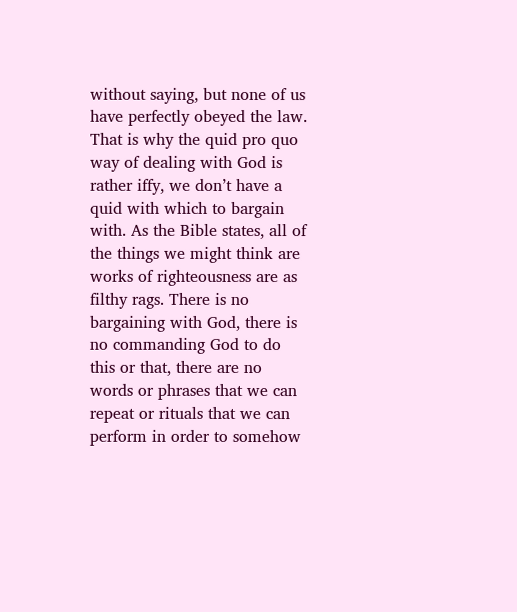without saying, but none of us have perfectly obeyed the law. That is why the quid pro quo way of dealing with God is rather iffy, we don’t have a quid with which to bargain with. As the Bible states, all of the things we might think are works of righteousness are as filthy rags. There is no bargaining with God, there is no commanding God to do this or that, there are no words or phrases that we can repeat or rituals that we can perform in order to somehow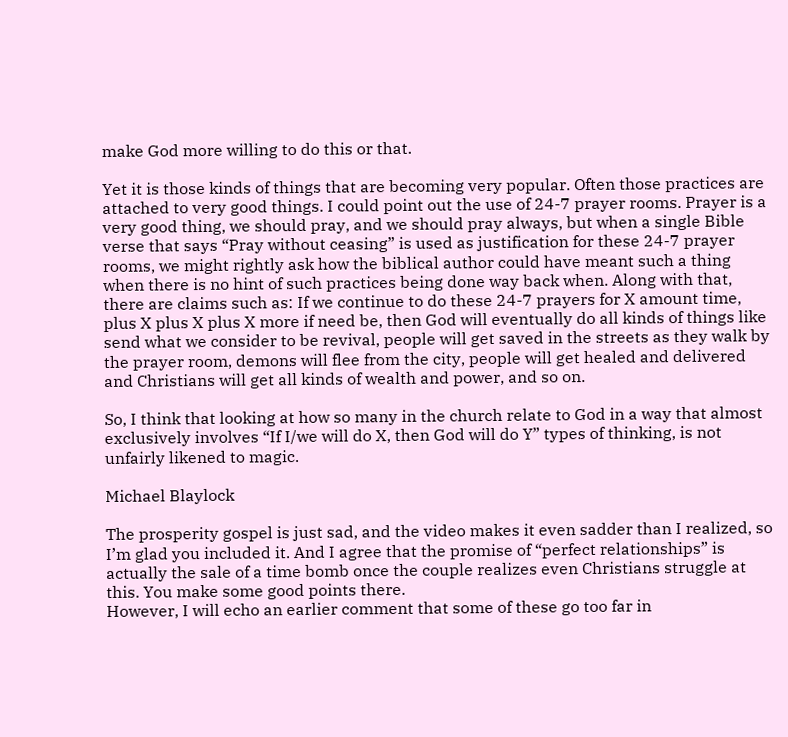make God more willing to do this or that.

Yet it is those kinds of things that are becoming very popular. Often those practices are attached to very good things. I could point out the use of 24-7 prayer rooms. Prayer is a very good thing, we should pray, and we should pray always, but when a single Bible verse that says “Pray without ceasing” is used as justification for these 24-7 prayer rooms, we might rightly ask how the biblical author could have meant such a thing when there is no hint of such practices being done way back when. Along with that, there are claims such as: If we continue to do these 24-7 prayers for X amount time, plus X plus X plus X more if need be, then God will eventually do all kinds of things like send what we consider to be revival, people will get saved in the streets as they walk by the prayer room, demons will flee from the city, people will get healed and delivered and Christians will get all kinds of wealth and power, and so on.

So, I think that looking at how so many in the church relate to God in a way that almost exclusively involves “If I/we will do X, then God will do Y” types of thinking, is not unfairly likened to magic.

Michael Blaylock

The prosperity gospel is just sad, and the video makes it even sadder than I realized, so I’m glad you included it. And I agree that the promise of “perfect relationships” is actually the sale of a time bomb once the couple realizes even Christians struggle at this. You make some good points there.
However, I will echo an earlier comment that some of these go too far in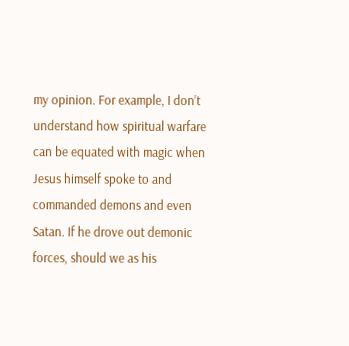my opinion. For example, I don’t understand how spiritual warfare can be equated with magic when Jesus himself spoke to and commanded demons and even Satan. If he drove out demonic forces, should we as his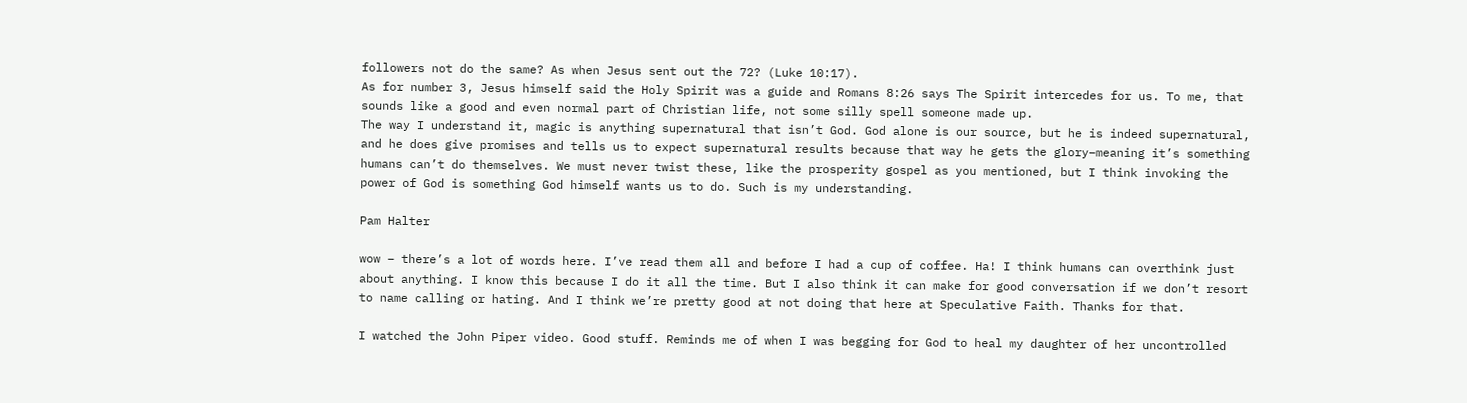followers not do the same? As when Jesus sent out the 72? (Luke 10:17).
As for number 3, Jesus himself said the Holy Spirit was a guide and Romans 8:26 says The Spirit intercedes for us. To me, that sounds like a good and even normal part of Christian life, not some silly spell someone made up.
The way I understand it, magic is anything supernatural that isn’t God. God alone is our source, but he is indeed supernatural, and he does give promises and tells us to expect supernatural results because that way he gets the glory–meaning it’s something humans can’t do themselves. We must never twist these, like the prosperity gospel as you mentioned, but I think invoking the power of God is something God himself wants us to do. Such is my understanding.

Pam Halter

wow – there’s a lot of words here. I’ve read them all and before I had a cup of coffee. Ha! I think humans can overthink just about anything. I know this because I do it all the time. But I also think it can make for good conversation if we don’t resort to name calling or hating. And I think we’re pretty good at not doing that here at Speculative Faith. Thanks for that.

I watched the John Piper video. Good stuff. Reminds me of when I was begging for God to heal my daughter of her uncontrolled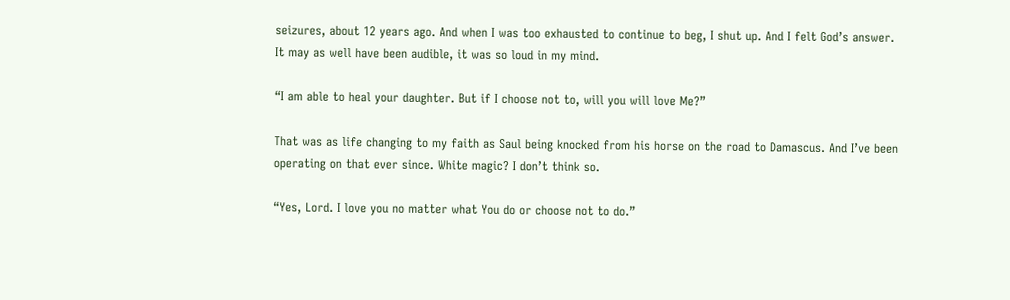seizures, about 12 years ago. And when I was too exhausted to continue to beg, I shut up. And I felt God’s answer. It may as well have been audible, it was so loud in my mind.

“I am able to heal your daughter. But if I choose not to, will you will love Me?”

That was as life changing to my faith as Saul being knocked from his horse on the road to Damascus. And I’ve been operating on that ever since. White magic? I don’t think so.

“Yes, Lord. I love you no matter what You do or choose not to do.”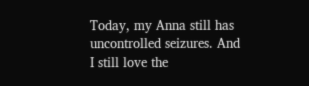Today, my Anna still has uncontrolled seizures. And I still love the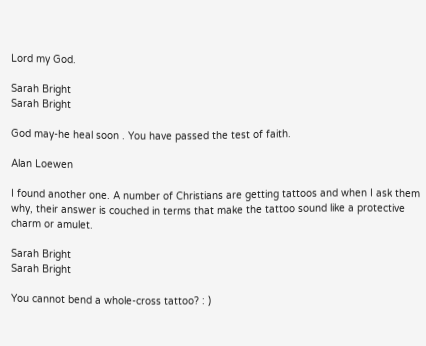Lord my God.

Sarah Bright
Sarah Bright

God may-he heal soon . You have passed the test of faith.

Alan Loewen

I found another one. A number of Christians are getting tattoos and when I ask them why, their answer is couched in terms that make the tattoo sound like a protective charm or amulet.

Sarah Bright
Sarah Bright

You cannot bend a whole-cross tattoo? : )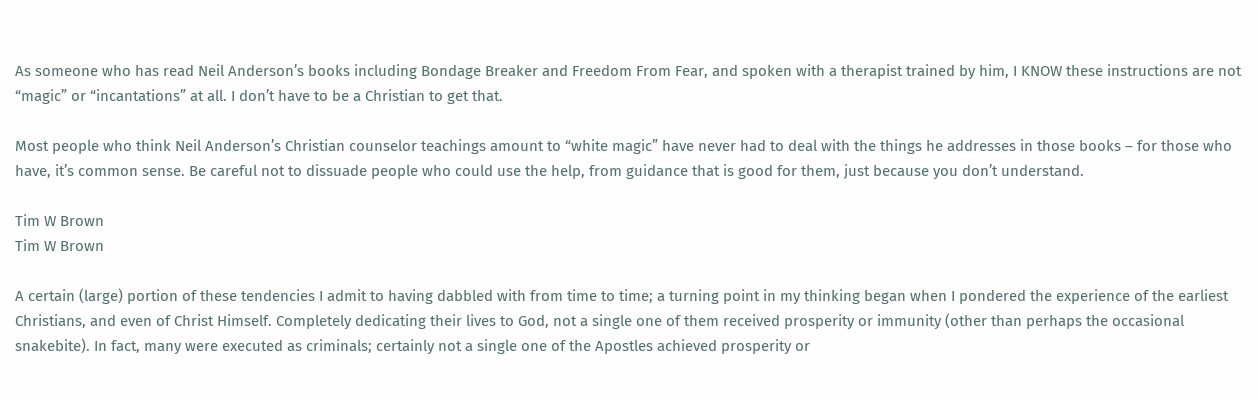As someone who has read Neil Anderson’s books including Bondage Breaker and Freedom From Fear, and spoken with a therapist trained by him, I KNOW these instructions are not “magic” or “incantations” at all. I don’t have to be a Christian to get that.

Most people who think Neil Anderson’s Christian counselor teachings amount to “white magic” have never had to deal with the things he addresses in those books – for those who have, it’s common sense. Be careful not to dissuade people who could use the help, from guidance that is good for them, just because you don’t understand.

Tim W Brown
Tim W Brown

A certain (large) portion of these tendencies I admit to having dabbled with from time to time; a turning point in my thinking began when I pondered the experience of the earliest Christians, and even of Christ Himself. Completely dedicating their lives to God, not a single one of them received prosperity or immunity (other than perhaps the occasional snakebite). In fact, many were executed as criminals; certainly not a single one of the Apostles achieved prosperity or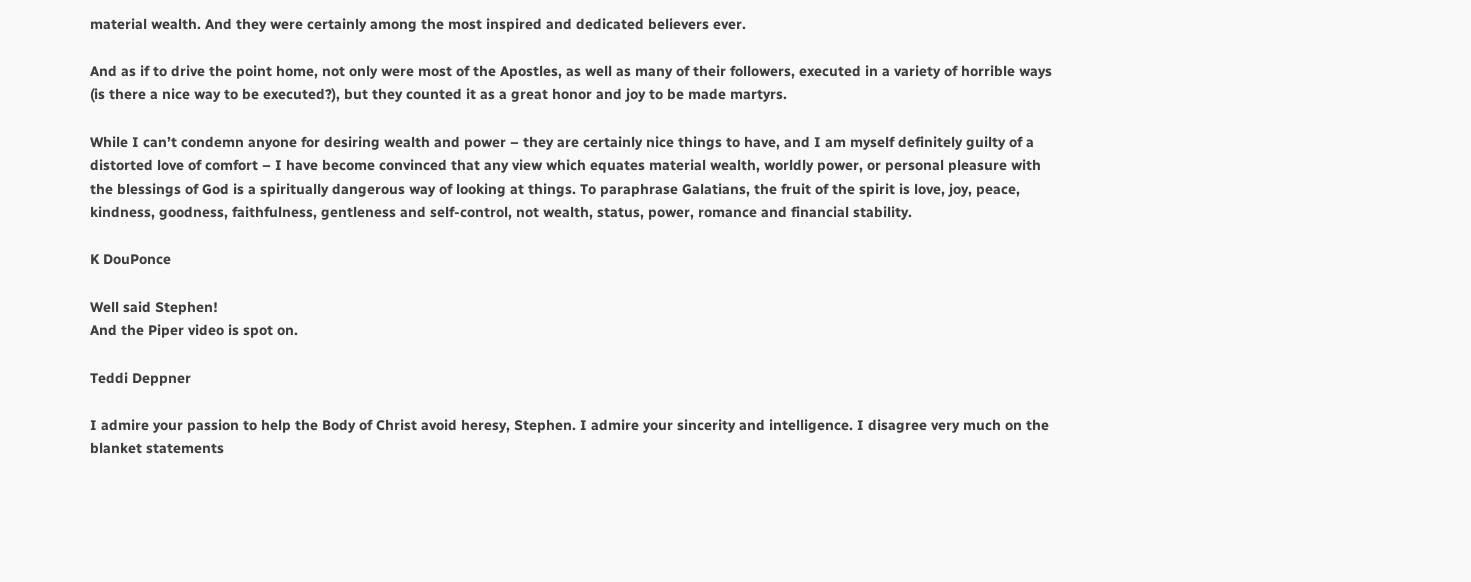material wealth. And they were certainly among the most inspired and dedicated believers ever.

And as if to drive the point home, not only were most of the Apostles, as well as many of their followers, executed in a variety of horrible ways (is there a nice way to be executed?), but they counted it as a great honor and joy to be made martyrs.

While I can’t condemn anyone for desiring wealth and power – they are certainly nice things to have, and I am myself definitely guilty of a distorted love of comfort – I have become convinced that any view which equates material wealth, worldly power, or personal pleasure with the blessings of God is a spiritually dangerous way of looking at things. To paraphrase Galatians, the fruit of the spirit is love, joy, peace, kindness, goodness, faithfulness, gentleness and self-control, not wealth, status, power, romance and financial stability.

K DouPonce

Well said Stephen!
And the Piper video is spot on.

Teddi Deppner

I admire your passion to help the Body of Christ avoid heresy, Stephen. I admire your sincerity and intelligence. I disagree very much on the blanket statements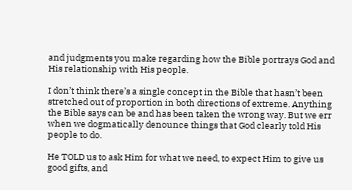and judgments you make regarding how the Bible portrays God and His relationship with His people.

I don’t think there’s a single concept in the Bible that hasn’t been stretched out of proportion in both directions of extreme. Anything the Bible says can be and has been taken the wrong way. But we err when we dogmatically denounce things that God clearly told His people to do.

He TOLD us to ask Him for what we need, to expect Him to give us good gifts, and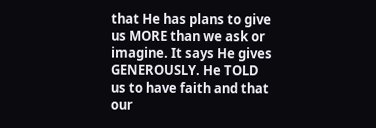that He has plans to give us MORE than we ask or imagine. It says He gives GENEROUSLY. He TOLD us to have faith and that our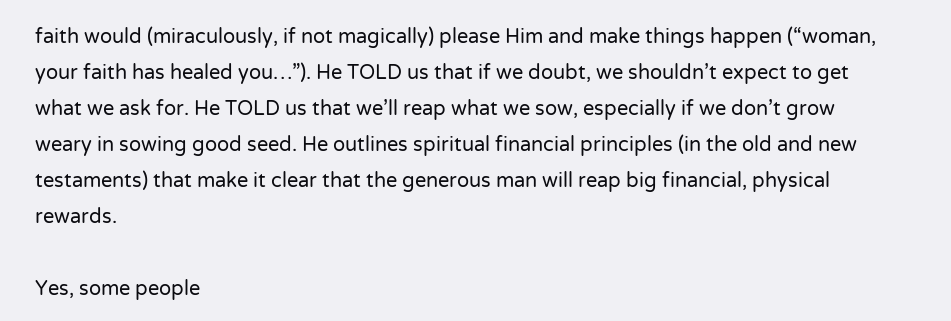faith would (miraculously, if not magically) please Him and make things happen (“woman, your faith has healed you…”). He TOLD us that if we doubt, we shouldn’t expect to get what we ask for. He TOLD us that we’ll reap what we sow, especially if we don’t grow weary in sowing good seed. He outlines spiritual financial principles (in the old and new testaments) that make it clear that the generous man will reap big financial, physical rewards.

Yes, some people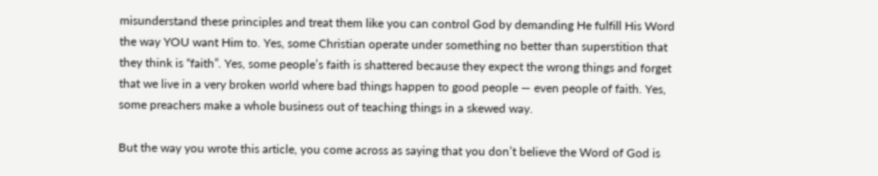misunderstand these principles and treat them like you can control God by demanding He fulfill His Word the way YOU want Him to. Yes, some Christian operate under something no better than superstition that they think is “faith”. Yes, some people’s faith is shattered because they expect the wrong things and forget that we live in a very broken world where bad things happen to good people — even people of faith. Yes, some preachers make a whole business out of teaching things in a skewed way.

But the way you wrote this article, you come across as saying that you don’t believe the Word of God is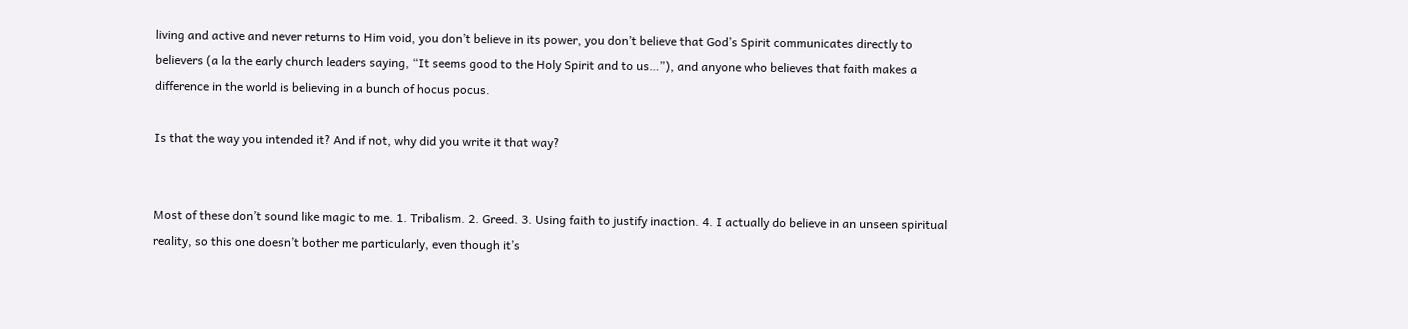living and active and never returns to Him void, you don’t believe in its power, you don’t believe that God’s Spirit communicates directly to believers (a la the early church leaders saying, “It seems good to the Holy Spirit and to us…”), and anyone who believes that faith makes a difference in the world is believing in a bunch of hocus pocus.

Is that the way you intended it? And if not, why did you write it that way?


Most of these don’t sound like magic to me. 1. Tribalism. 2. Greed. 3. Using faith to justify inaction. 4. I actually do believe in an unseen spiritual reality, so this one doesn’t bother me particularly, even though it’s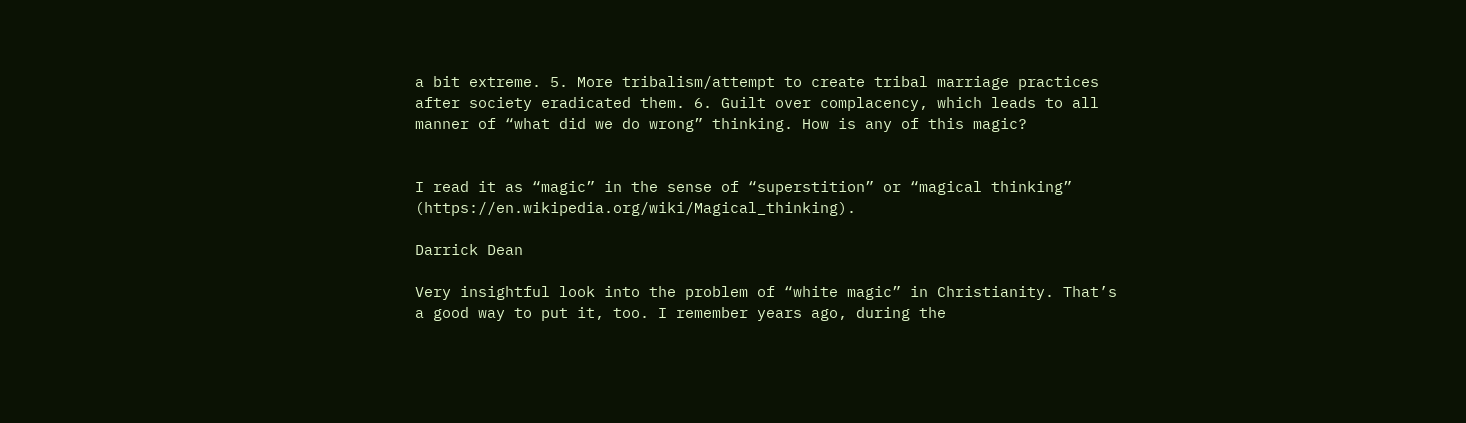a bit extreme. 5. More tribalism/attempt to create tribal marriage practices after society eradicated them. 6. Guilt over complacency, which leads to all manner of “what did we do wrong” thinking. How is any of this magic?


I read it as “magic” in the sense of “superstition” or “magical thinking” (https://en.wikipedia.org/wiki/Magical_thinking).

Darrick Dean

Very insightful look into the problem of “white magic” in Christianity. That’s a good way to put it, too. I remember years ago, during the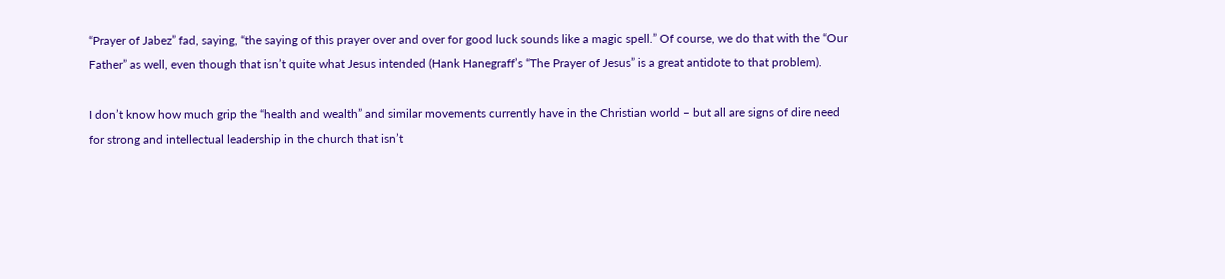“Prayer of Jabez” fad, saying, “the saying of this prayer over and over for good luck sounds like a magic spell.” Of course, we do that with the “Our Father” as well, even though that isn’t quite what Jesus intended (Hank Hanegraff’s “The Prayer of Jesus” is a great antidote to that problem).

I don’t know how much grip the “health and wealth” and similar movements currently have in the Christian world – but all are signs of dire need for strong and intellectual leadership in the church that isn’t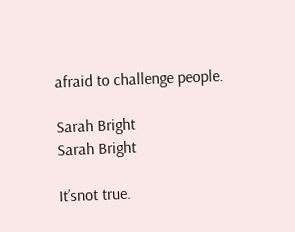afraid to challenge people.

Sarah Bright
Sarah Bright

It’snot true.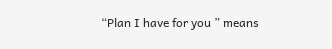“Plan I have for you ” means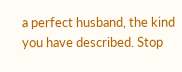a perfect husband, the kind you have described. Stop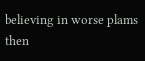believing in worse plams then